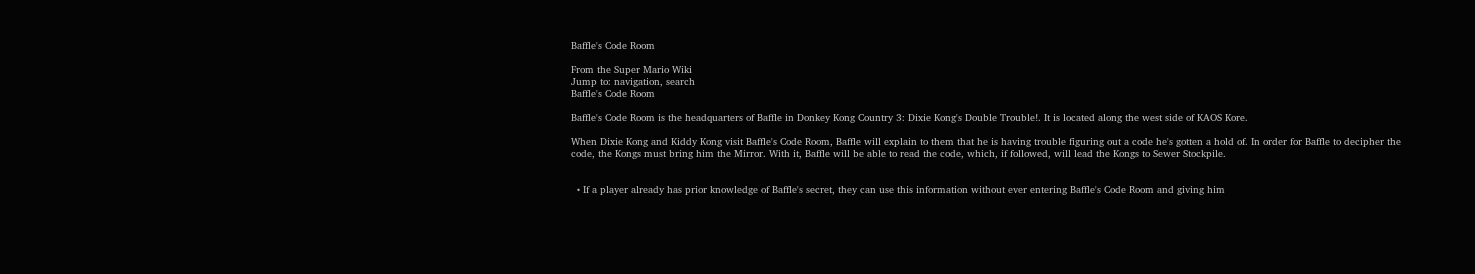Baffle's Code Room

From the Super Mario Wiki
Jump to: navigation, search
Baffle's Code Room

Baffle's Code Room is the headquarters of Baffle in Donkey Kong Country 3: Dixie Kong's Double Trouble!. It is located along the west side of KAOS Kore.

When Dixie Kong and Kiddy Kong visit Baffle's Code Room, Baffle will explain to them that he is having trouble figuring out a code he's gotten a hold of. In order for Baffle to decipher the code, the Kongs must bring him the Mirror. With it, Baffle will be able to read the code, which, if followed, will lead the Kongs to Sewer Stockpile.


  • If a player already has prior knowledge of Baffle's secret, they can use this information without ever entering Baffle's Code Room and giving him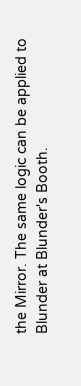the Mirror. The same logic can be applied to Blunder at Blunder's Booth.